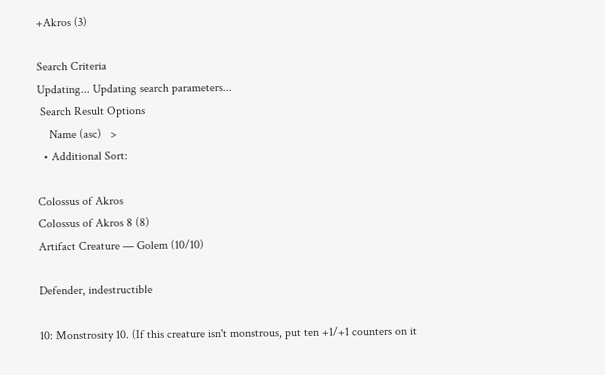+Akros (3)

Search Criteria
Updating... Updating search parameters...
 Search Result Options
    Name (asc)   >
  • Additional Sort:

Colossus of Akros
Colossus of Akros 8 (8)
Artifact Creature — Golem (10/10)

Defender, indestructible

10: Monstrosity 10. (If this creature isn't monstrous, put ten +1/+1 counters on it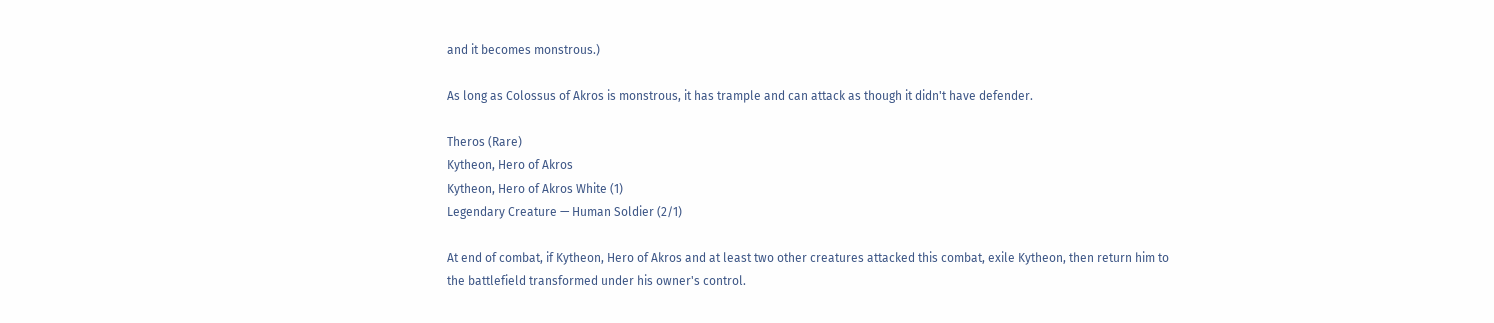and it becomes monstrous.)

As long as Colossus of Akros is monstrous, it has trample and can attack as though it didn't have defender.

Theros (Rare)
Kytheon, Hero of Akros
Kytheon, Hero of Akros White (1)
Legendary Creature — Human Soldier (2/1)

At end of combat, if Kytheon, Hero of Akros and at least two other creatures attacked this combat, exile Kytheon, then return him to the battlefield transformed under his owner's control.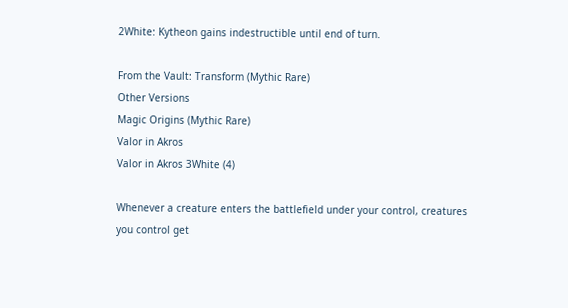2White: Kytheon gains indestructible until end of turn.

From the Vault: Transform (Mythic Rare)
Other Versions
Magic Origins (Mythic Rare)
Valor in Akros
Valor in Akros 3White (4)

Whenever a creature enters the battlefield under your control, creatures you control get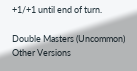+1/+1 until end of turn.

Double Masters (Uncommon)
Other Versions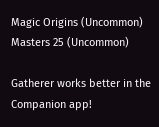Magic Origins (Uncommon)
Masters 25 (Uncommon)

Gatherer works better in the Companion app!